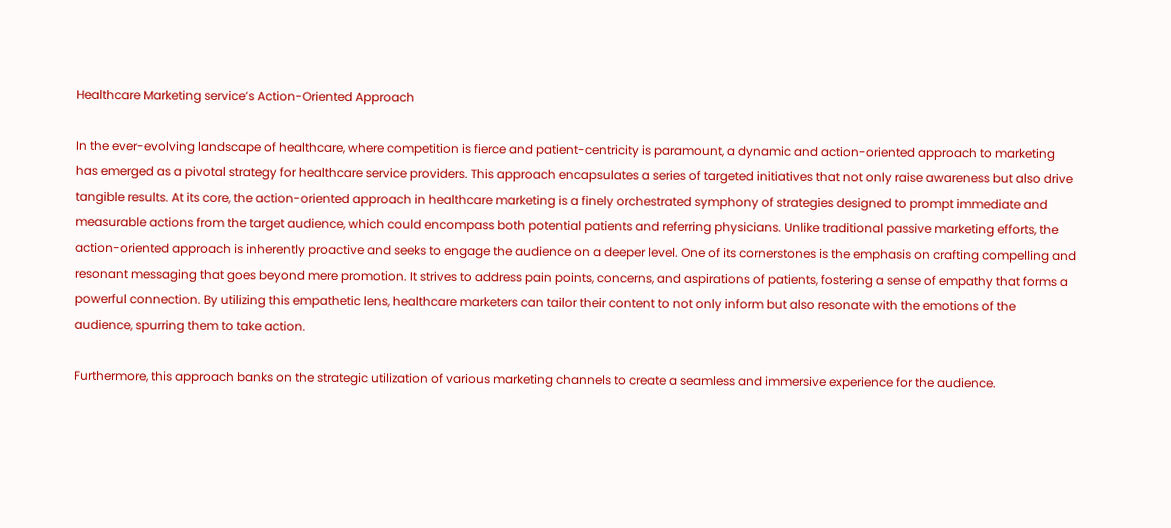Healthcare Marketing service’s Action-Oriented Approach

In the ever-evolving landscape of healthcare, where competition is fierce and patient-centricity is paramount, a dynamic and action-oriented approach to marketing has emerged as a pivotal strategy for healthcare service providers. This approach encapsulates a series of targeted initiatives that not only raise awareness but also drive tangible results. At its core, the action-oriented approach in healthcare marketing is a finely orchestrated symphony of strategies designed to prompt immediate and measurable actions from the target audience, which could encompass both potential patients and referring physicians. Unlike traditional passive marketing efforts, the action-oriented approach is inherently proactive and seeks to engage the audience on a deeper level. One of its cornerstones is the emphasis on crafting compelling and resonant messaging that goes beyond mere promotion. It strives to address pain points, concerns, and aspirations of patients, fostering a sense of empathy that forms a powerful connection. By utilizing this empathetic lens, healthcare marketers can tailor their content to not only inform but also resonate with the emotions of the audience, spurring them to take action.

Furthermore, this approach banks on the strategic utilization of various marketing channels to create a seamless and immersive experience for the audience.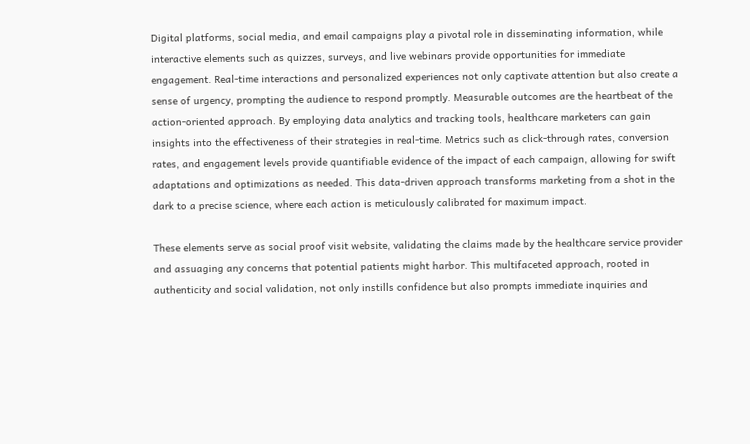Digital platforms, social media, and email campaigns play a pivotal role in disseminating information, while interactive elements such as quizzes, surveys, and live webinars provide opportunities for immediate engagement. Real-time interactions and personalized experiences not only captivate attention but also create a sense of urgency, prompting the audience to respond promptly. Measurable outcomes are the heartbeat of the action-oriented approach. By employing data analytics and tracking tools, healthcare marketers can gain insights into the effectiveness of their strategies in real-time. Metrics such as click-through rates, conversion rates, and engagement levels provide quantifiable evidence of the impact of each campaign, allowing for swift adaptations and optimizations as needed. This data-driven approach transforms marketing from a shot in the dark to a precise science, where each action is meticulously calibrated for maximum impact.

These elements serve as social proof visit website, validating the claims made by the healthcare service provider and assuaging any concerns that potential patients might harbor. This multifaceted approach, rooted in authenticity and social validation, not only instills confidence but also prompts immediate inquiries and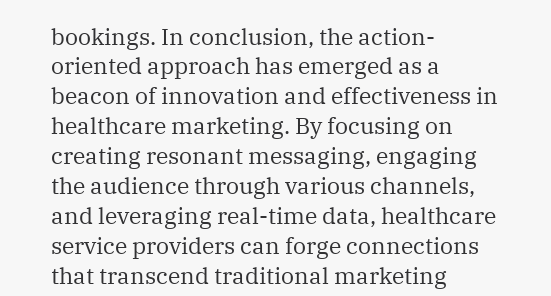bookings. In conclusion, the action-oriented approach has emerged as a beacon of innovation and effectiveness in healthcare marketing. By focusing on creating resonant messaging, engaging the audience through various channels, and leveraging real-time data, healthcare service providers can forge connections that transcend traditional marketing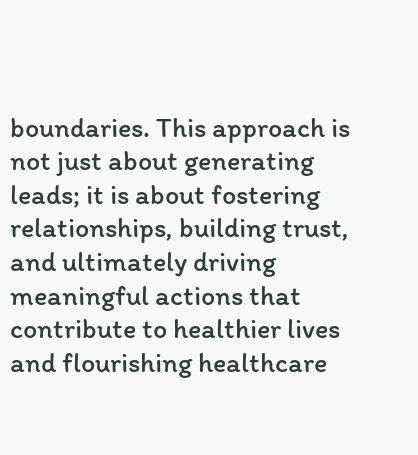boundaries. This approach is not just about generating leads; it is about fostering relationships, building trust, and ultimately driving meaningful actions that contribute to healthier lives and flourishing healthcare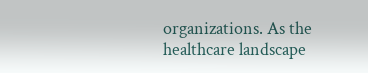organizations. As the healthcare landscape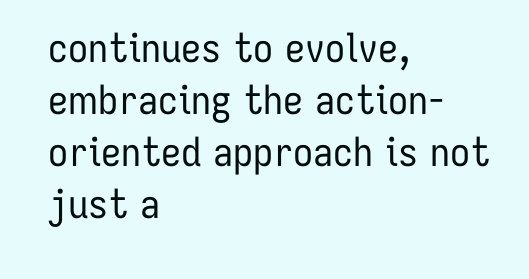continues to evolve, embracing the action-oriented approach is not just a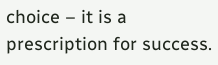choice – it is a prescription for success.